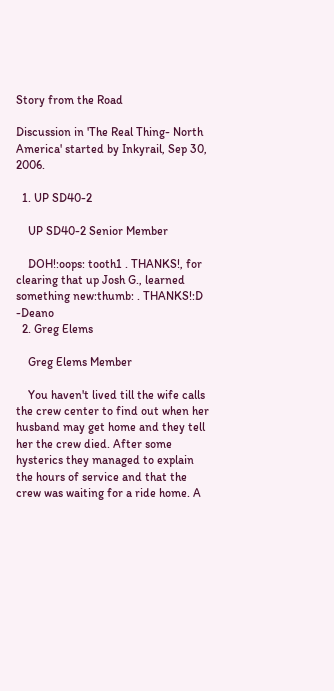Story from the Road

Discussion in 'The Real Thing- North America' started by Inkyrail, Sep 30, 2006.

  1. UP SD40-2

    UP SD40-2 Senior Member

    DOH!:oops: tooth1 . THANKS!, for clearing that up Josh G., learned something new:thumb: . THANKS!:D -Deano
  2. Greg Elems

    Greg Elems Member

    You haven't lived till the wife calls the crew center to find out when her husband may get home and they tell her the crew died. After some hysterics they managed to explain the hours of service and that the crew was waiting for a ride home. A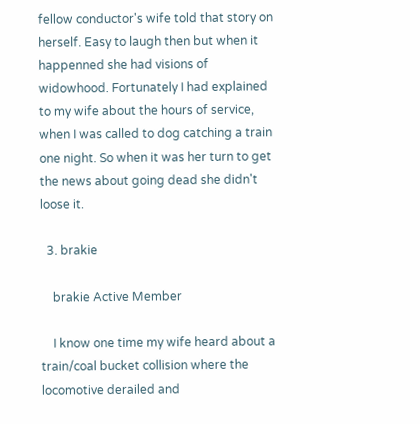fellow conductor's wife told that story on herself. Easy to laugh then but when it happenned she had visions of widowhood. Fortunately I had explained to my wife about the hours of service, when I was called to dog catching a train one night. So when it was her turn to get the news about going dead she didn't loose it.

  3. brakie

    brakie Active Member

    I know one time my wife heard about a train/coal bucket collision where the locomotive derailed and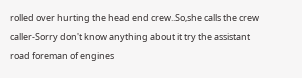rolled over hurting the head end crew..So,she calls the crew caller-Sorry don't know anything about it try the assistant road foreman of engines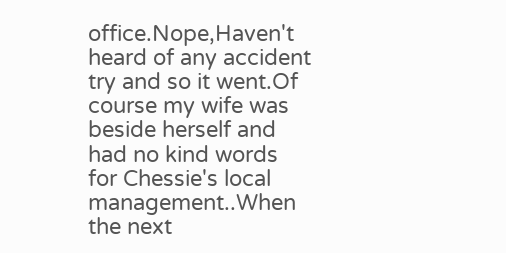office.Nope,Haven't heard of any accident try and so it went.Of course my wife was beside herself and had no kind words for Chessie's local management..When the next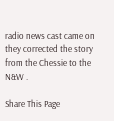radio news cast came on they corrected the story from the Chessie to the N&W .

Share This Page